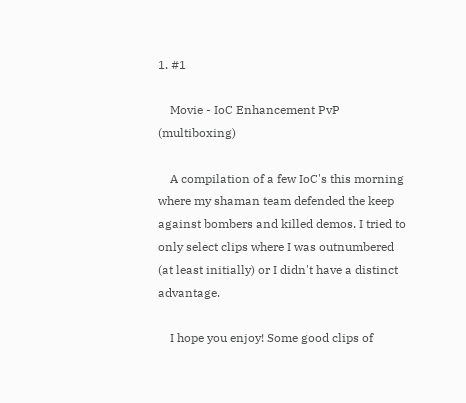1. #1

    Movie - IoC Enhancement PvP (multiboxing)

    A compilation of a few IoC's this morning where my shaman team defended the keep against bombers and killed demos. I tried to only select clips where I was outnumbered (at least initially) or I didn't have a distinct advantage.

    I hope you enjoy! Some good clips of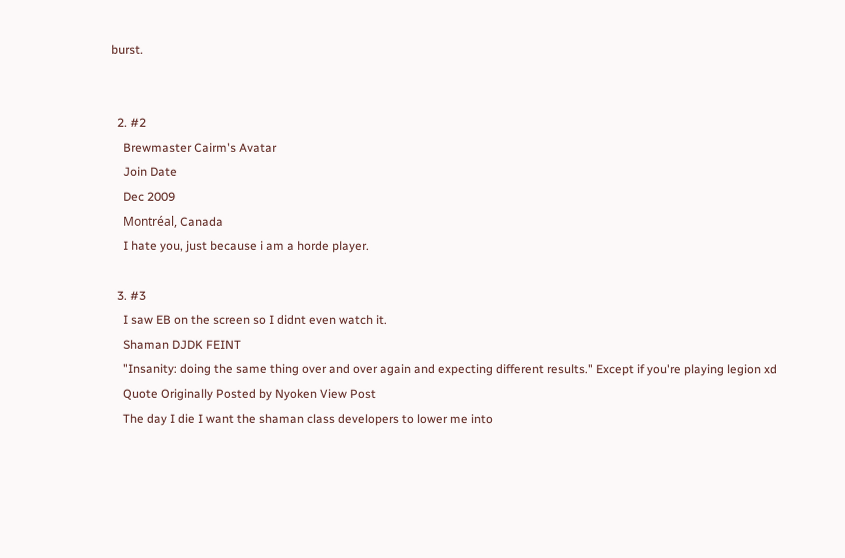burst.


  2. #2
    Brewmaster Cairm's Avatar
    Join Date
    Dec 2009
    Montréal, Canada
    I hate you, just because i am a horde player.

  3. #3
    I saw EB on the screen so I didnt even watch it.
    Shaman DJDK FEINT
    "Insanity: doing the same thing over and over again and expecting different results." Except if you're playing legion xd
    Quote Originally Posted by Nyoken View Post
    The day I die I want the shaman class developers to lower me into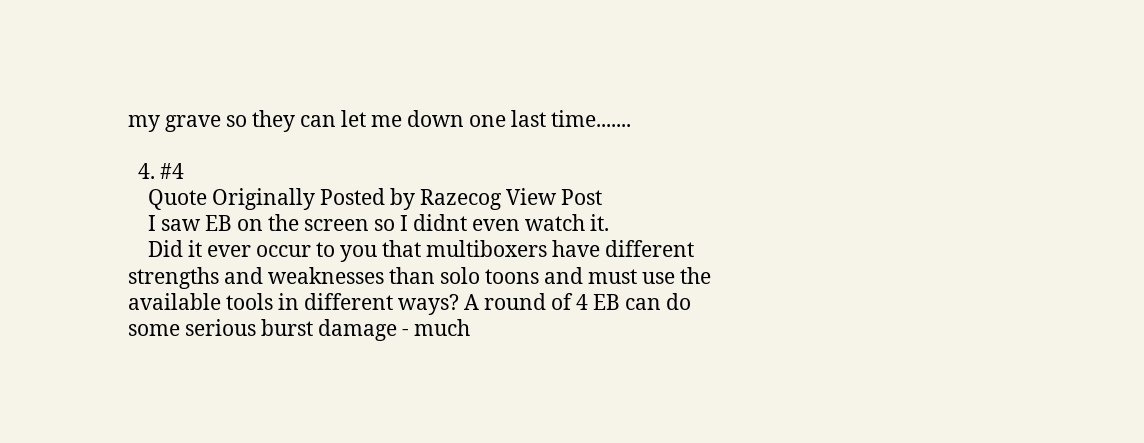my grave so they can let me down one last time.......

  4. #4
    Quote Originally Posted by Razecog View Post
    I saw EB on the screen so I didnt even watch it.
    Did it ever occur to you that multiboxers have different strengths and weaknesses than solo toons and must use the available tools in different ways? A round of 4 EB can do some serious burst damage - much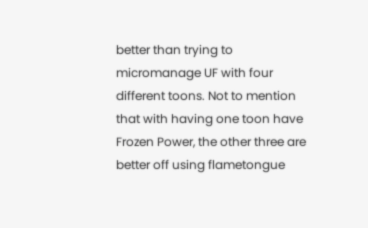better than trying to micromanage UF with four different toons. Not to mention that with having one toon have Frozen Power, the other three are better off using flametongue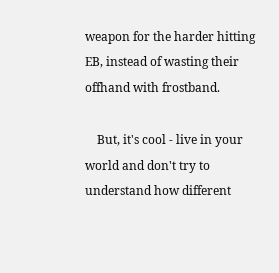weapon for the harder hitting EB, instead of wasting their offhand with frostband.

    But, it's cool - live in your world and don't try to understand how different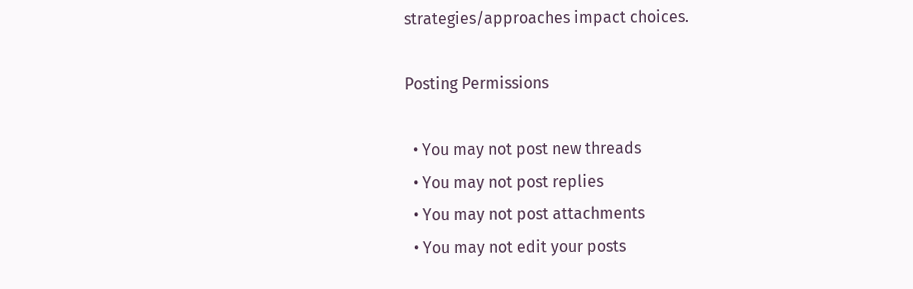strategies/approaches impact choices.

Posting Permissions

  • You may not post new threads
  • You may not post replies
  • You may not post attachments
  • You may not edit your posts